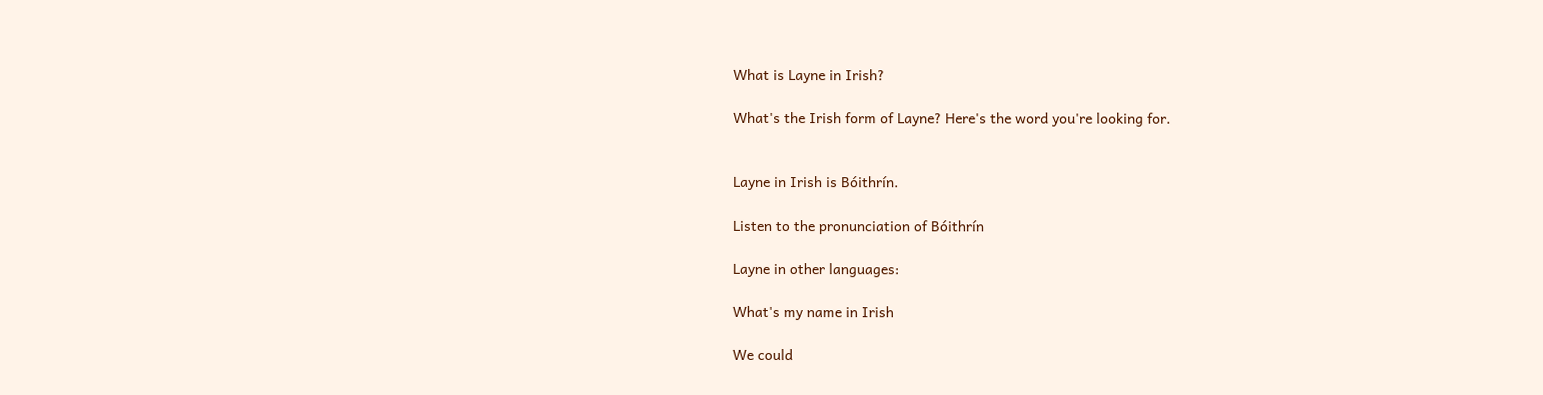What is Layne in Irish?

What's the Irish form of Layne? Here's the word you're looking for.


Layne in Irish is Bóithrín.

Listen to the pronunciation of Bóithrín

Layne in other languages:

What's my name in Irish

We could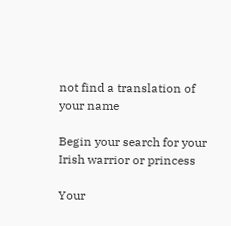not find a translation of your name

Begin your search for your Irish warrior or princess

Your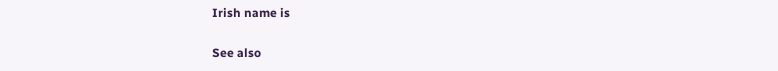Irish name is

See also